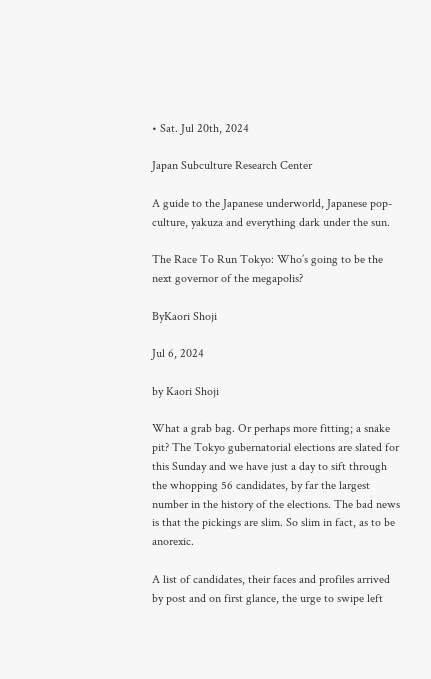• Sat. Jul 20th, 2024

Japan Subculture Research Center

A guide to the Japanese underworld, Japanese pop-culture, yakuza and everything dark under the sun.

The Race To Run Tokyo: Who’s going to be the next governor of the megapolis?

ByKaori Shoji

Jul 6, 2024

by Kaori Shoji

What a grab bag. Or perhaps more fitting; a snake pit? The Tokyo gubernatorial elections are slated for this Sunday and we have just a day to sift through the whopping 56 candidates, by far the largest number in the history of the elections. The bad news is that the pickings are slim. So slim in fact, as to be anorexic.

A list of candidates, their faces and profiles arrived by post and on first glance, the urge to swipe left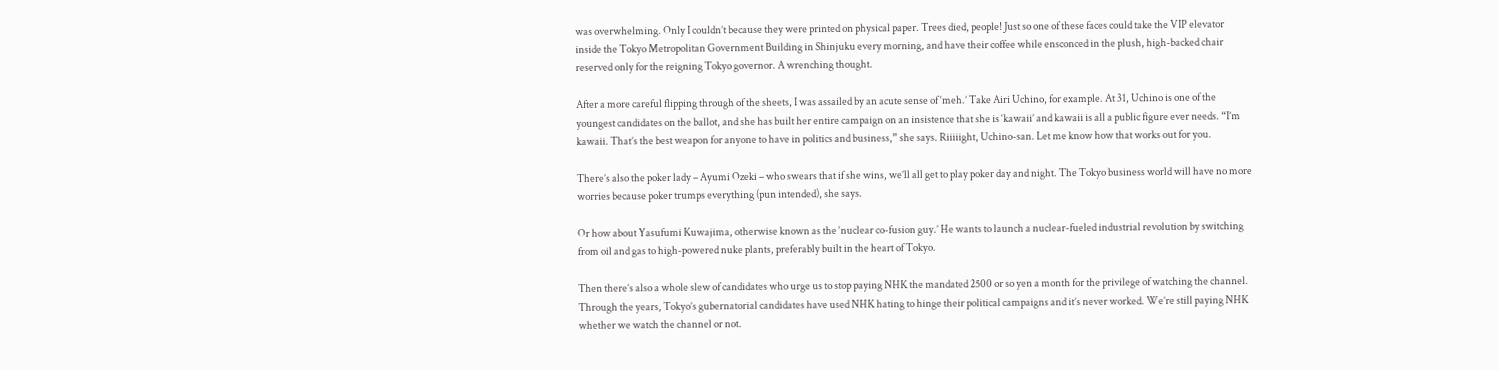was overwhelming. Only I couldn’t because they were printed on physical paper. Trees died, people! Just so one of these faces could take the VIP elevator inside the Tokyo Metropolitan Government Building in Shinjuku every morning, and have their coffee while ensconced in the plush, high-backed chair reserved only for the reigning Tokyo governor. A wrenching thought.

After a more careful flipping through of the sheets, I was assailed by an acute sense of ‘meh.’ Take Airi Uchino, for example. At 31, Uchino is one of the youngest candidates on the ballot, and she has built her entire campaign on an insistence that she is ‘kawaii’ and kawaii is all a public figure ever needs. “I’m kawaii. That’s the best weapon for anyone to have in politics and business,” she says. Riiiiight, Uchino-san. Let me know how that works out for you.

There’s also the poker lady – Ayumi Ozeki – who swears that if she wins, we’ll all get to play poker day and night. The Tokyo business world will have no more worries because poker trumps everything (pun intended), she says.

Or how about Yasufumi Kuwajima, otherwise known as the ‘nuclear co-fusion guy.’ He wants to launch a nuclear-fueled industrial revolution by switching from oil and gas to high-powered nuke plants, preferably built in the heart of Tokyo.

Then there’s also a whole slew of candidates who urge us to stop paying NHK the mandated 2500 or so yen a month for the privilege of watching the channel. Through the years, Tokyo’s gubernatorial candidates have used NHK hating to hinge their political campaigns and it’s never worked. We’re still paying NHK whether we watch the channel or not.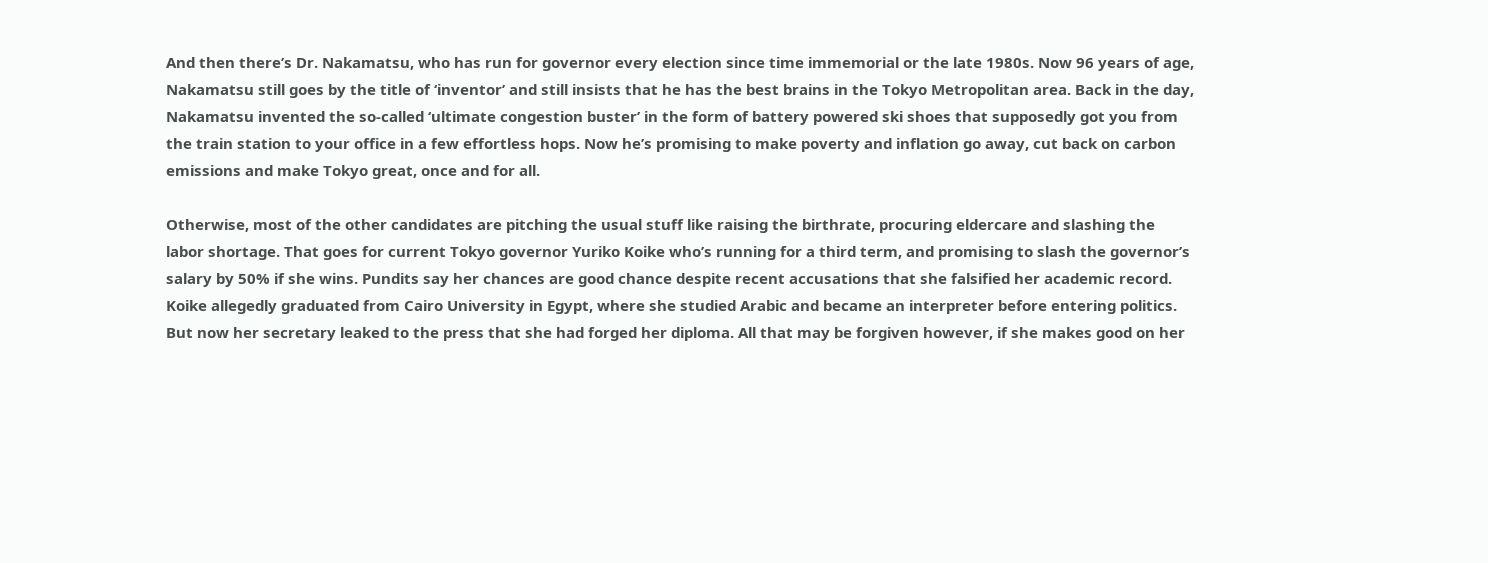And then there’s Dr. Nakamatsu, who has run for governor every election since time immemorial or the late 1980s. Now 96 years of age, Nakamatsu still goes by the title of ‘inventor’ and still insists that he has the best brains in the Tokyo Metropolitan area. Back in the day, Nakamatsu invented the so-called ‘ultimate congestion buster’ in the form of battery powered ski shoes that supposedly got you from the train station to your office in a few effortless hops. Now he’s promising to make poverty and inflation go away, cut back on carbon emissions and make Tokyo great, once and for all.

Otherwise, most of the other candidates are pitching the usual stuff like raising the birthrate, procuring eldercare and slashing the labor shortage. That goes for current Tokyo governor Yuriko Koike who’s running for a third term, and promising to slash the governor’s salary by 50% if she wins. Pundits say her chances are good chance despite recent accusations that she falsified her academic record. Koike allegedly graduated from Cairo University in Egypt, where she studied Arabic and became an interpreter before entering politics. But now her secretary leaked to the press that she had forged her diploma. All that may be forgiven however, if she makes good on her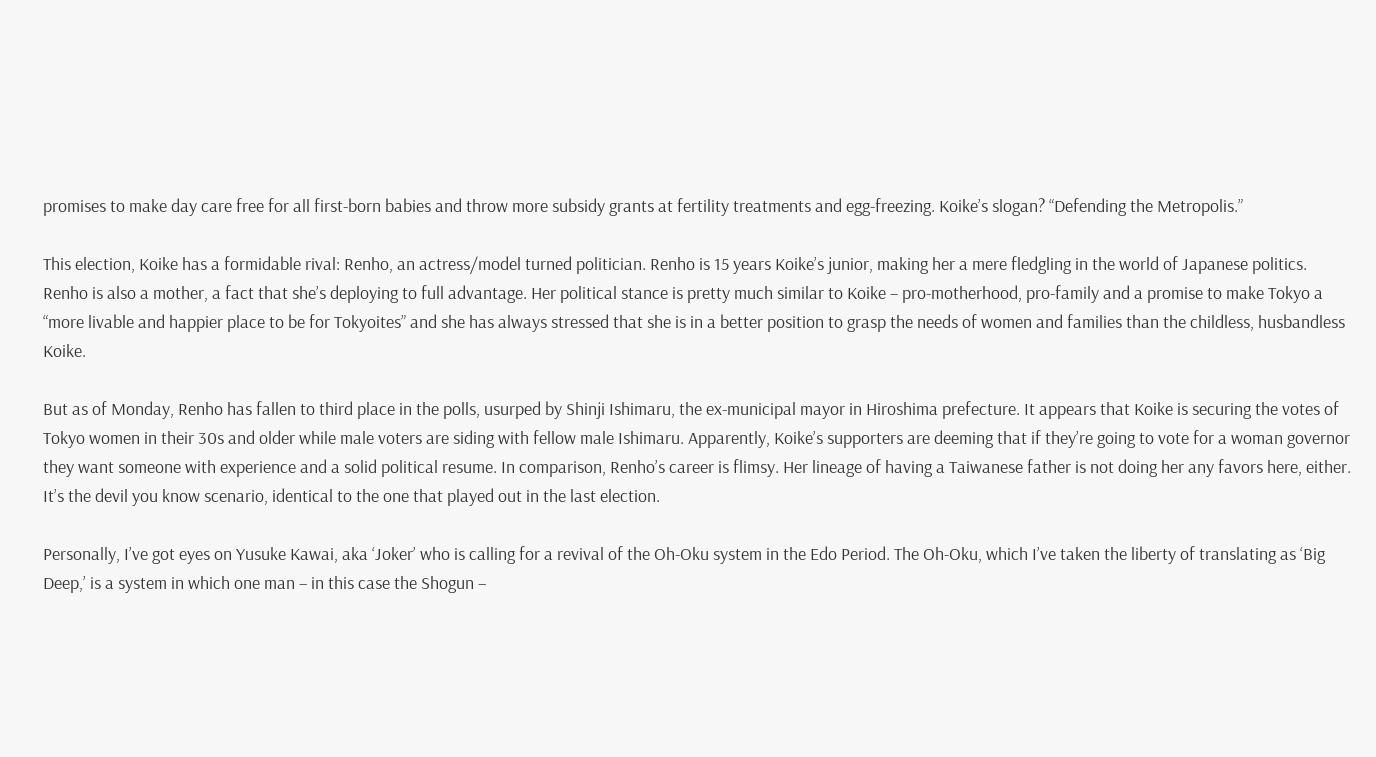promises to make day care free for all first-born babies and throw more subsidy grants at fertility treatments and egg-freezing. Koike’s slogan? “Defending the Metropolis.”

This election, Koike has a formidable rival: Renho, an actress/model turned politician. Renho is 15 years Koike’s junior, making her a mere fledgling in the world of Japanese politics. Renho is also a mother, a fact that she’s deploying to full advantage. Her political stance is pretty much similar to Koike – pro-motherhood, pro-family and a promise to make Tokyo a “more livable and happier place to be for Tokyoites” and she has always stressed that she is in a better position to grasp the needs of women and families than the childless, husbandless Koike.

But as of Monday, Renho has fallen to third place in the polls, usurped by Shinji Ishimaru, the ex-municipal mayor in Hiroshima prefecture. It appears that Koike is securing the votes of Tokyo women in their 30s and older while male voters are siding with fellow male Ishimaru. Apparently, Koike’s supporters are deeming that if they’re going to vote for a woman governor they want someone with experience and a solid political resume. In comparison, Renho’s career is flimsy. Her lineage of having a Taiwanese father is not doing her any favors here, either. It’s the devil you know scenario, identical to the one that played out in the last election.

Personally, I’ve got eyes on Yusuke Kawai, aka ‘Joker’ who is calling for a revival of the Oh-Oku system in the Edo Period. The Oh-Oku, which I’ve taken the liberty of translating as ‘Big Deep,’ is a system in which one man – in this case the Shogun –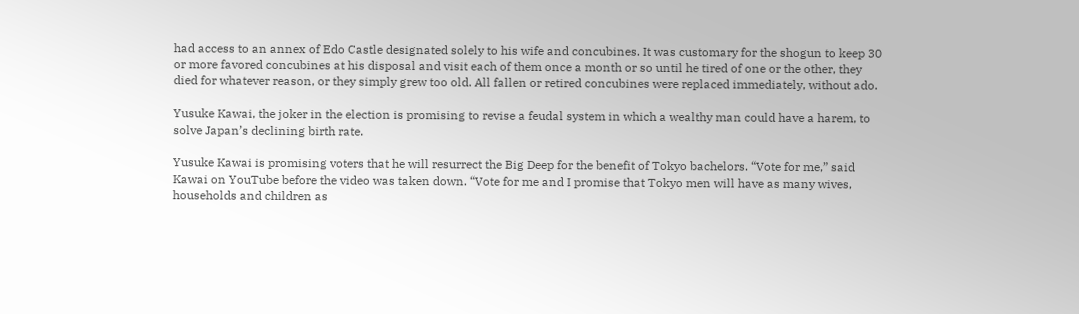had access to an annex of Edo Castle designated solely to his wife and concubines. It was customary for the shogun to keep 30 or more favored concubines at his disposal and visit each of them once a month or so until he tired of one or the other, they died for whatever reason, or they simply grew too old. All fallen or retired concubines were replaced immediately, without ado.

Yusuke Kawai, the joker in the election is promising to revise a feudal system in which a wealthy man could have a harem, to solve Japan’s declining birth rate.

Yusuke Kawai is promising voters that he will resurrect the Big Deep for the benefit of Tokyo bachelors. “Vote for me,” said Kawai on YouTube before the video was taken down. “Vote for me and I promise that Tokyo men will have as many wives, households and children as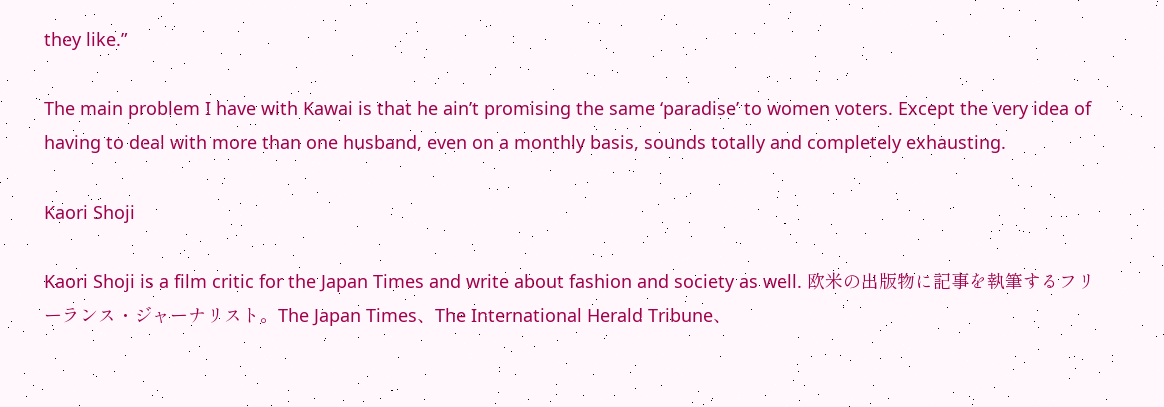they like.”

The main problem I have with Kawai is that he ain’t promising the same ‘paradise’ to women voters. Except the very idea of having to deal with more than one husband, even on a monthly basis, sounds totally and completely exhausting.

Kaori Shoji

Kaori Shoji is a film critic for the Japan Times and write about fashion and society as well. 欧米の出版物に記事を執筆するフリーランス・ジャーナリスト。The Japan Times、The International Herald Tribune、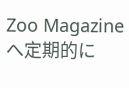Zoo Magazineへ定期的に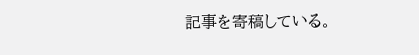記事を寄稿している。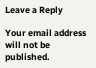Leave a Reply

Your email address will not be published.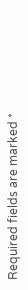Required fields are marked *